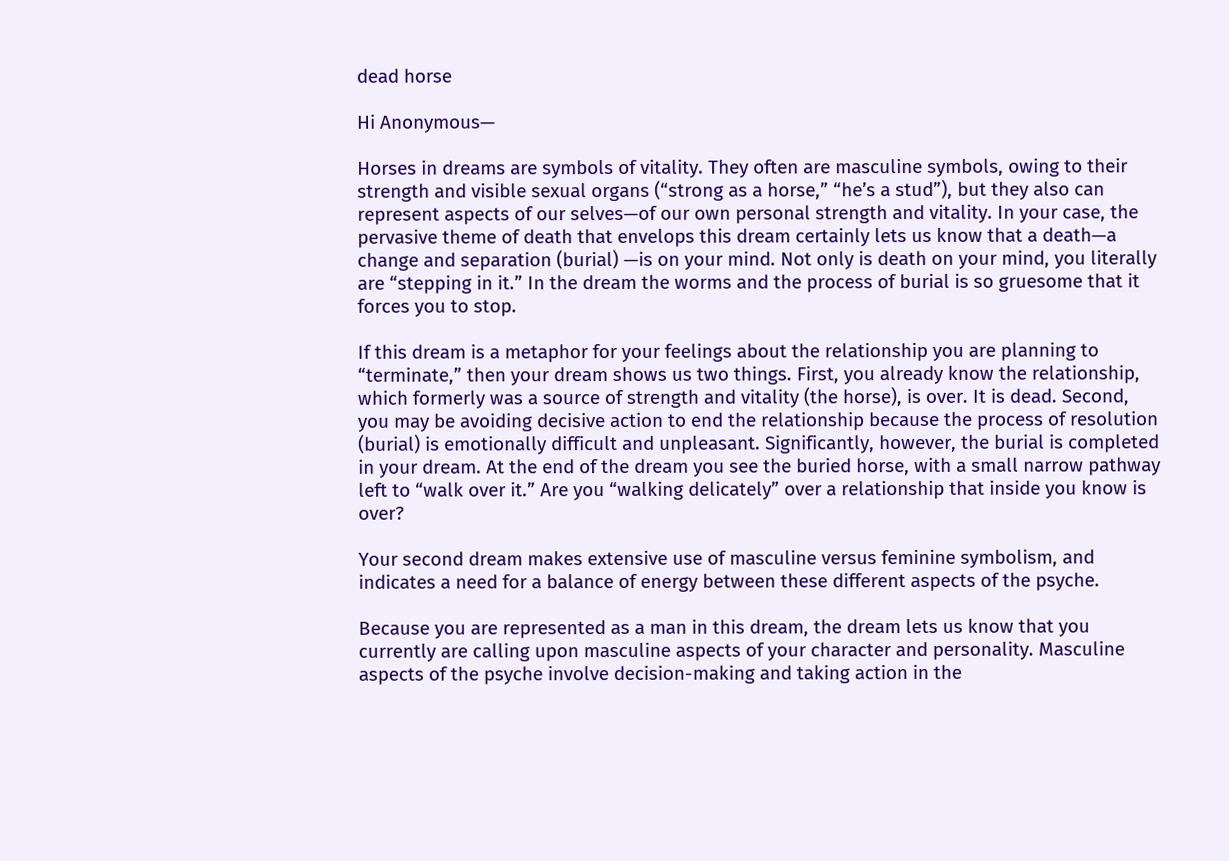dead horse

Hi Anonymous—

Horses in dreams are symbols of vitality. They often are masculine symbols, owing to their strength and visible sexual organs (“strong as a horse,” “he’s a stud”), but they also can represent aspects of our selves—of our own personal strength and vitality. In your case, the pervasive theme of death that envelops this dream certainly lets us know that a death—a change and separation (burial) —is on your mind. Not only is death on your mind, you literally are “stepping in it.” In the dream the worms and the process of burial is so gruesome that it forces you to stop.

If this dream is a metaphor for your feelings about the relationship you are planning to “terminate,” then your dream shows us two things. First, you already know the relationship, which formerly was a source of strength and vitality (the horse), is over. It is dead. Second, you may be avoiding decisive action to end the relationship because the process of resolution (burial) is emotionally difficult and unpleasant. Significantly, however, the burial is completed in your dream. At the end of the dream you see the buried horse, with a small narrow pathway left to “walk over it.” Are you “walking delicately” over a relationship that inside you know is over?

Your second dream makes extensive use of masculine versus feminine symbolism, and indicates a need for a balance of energy between these different aspects of the psyche.

Because you are represented as a man in this dream, the dream lets us know that you currently are calling upon masculine aspects of your character and personality. Masculine aspects of the psyche involve decision-making and taking action in the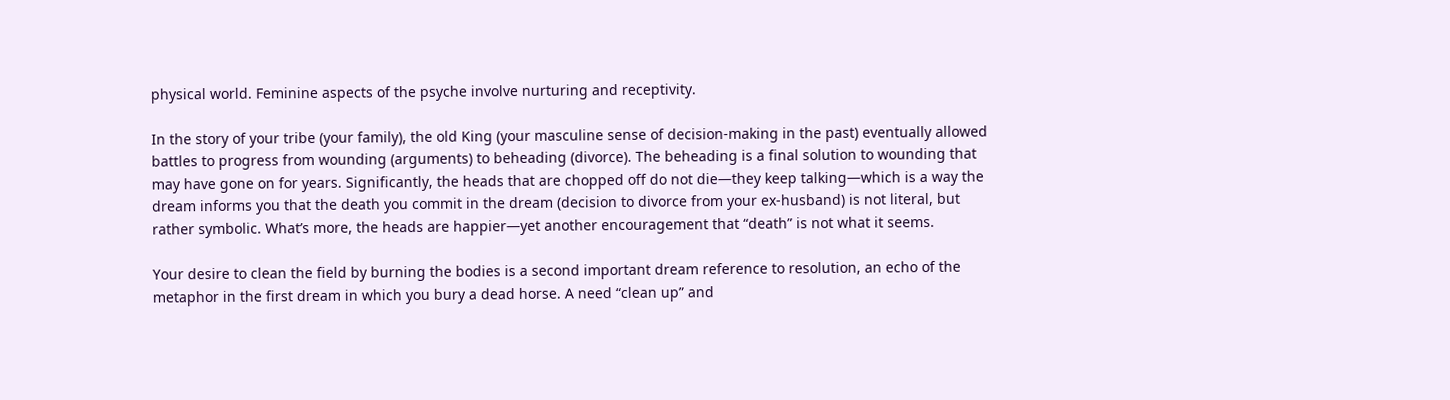physical world. Feminine aspects of the psyche involve nurturing and receptivity.

In the story of your tribe (your family), the old King (your masculine sense of decision-making in the past) eventually allowed battles to progress from wounding (arguments) to beheading (divorce). The beheading is a final solution to wounding that may have gone on for years. Significantly, the heads that are chopped off do not die—they keep talking—which is a way the dream informs you that the death you commit in the dream (decision to divorce from your ex-husband) is not literal, but rather symbolic. What’s more, the heads are happier—yet another encouragement that “death” is not what it seems.

Your desire to clean the field by burning the bodies is a second important dream reference to resolution, an echo of the metaphor in the first dream in which you bury a dead horse. A need “clean up” and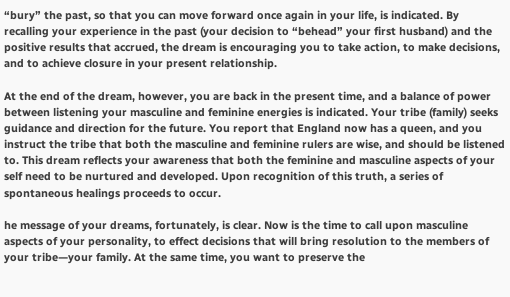“bury” the past, so that you can move forward once again in your life, is indicated. By recalling your experience in the past (your decision to “behead” your first husband) and the positive results that accrued, the dream is encouraging you to take action, to make decisions, and to achieve closure in your present relationship.

At the end of the dream, however, you are back in the present time, and a balance of power between listening your masculine and feminine energies is indicated. Your tribe (family) seeks guidance and direction for the future. You report that England now has a queen, and you instruct the tribe that both the masculine and feminine rulers are wise, and should be listened to. This dream reflects your awareness that both the feminine and masculine aspects of your self need to be nurtured and developed. Upon recognition of this truth, a series of spontaneous healings proceeds to occur.

he message of your dreams, fortunately, is clear. Now is the time to call upon masculine aspects of your personality, to effect decisions that will bring resolution to the members of your tribe—your family. At the same time, you want to preserve the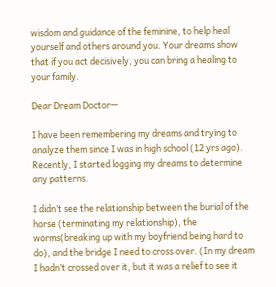wisdom and guidance of the feminine, to help heal yourself and others around you. Your dreams show that if you act decisively, you can bring a healing to your family.

Dear Dream Doctor—

I have been remembering my dreams and trying to analyze them since I was in high school (12 yrs ago). Recently, I started logging my dreams to determine any patterns.

I didn’t see the relationship between the burial of the horse (terminating my relationship), the worms(breaking up with my boyfriend being hard to do), and the bridge I need to cross over. (In my dream I hadn’t crossed over it, but it was a relief to see it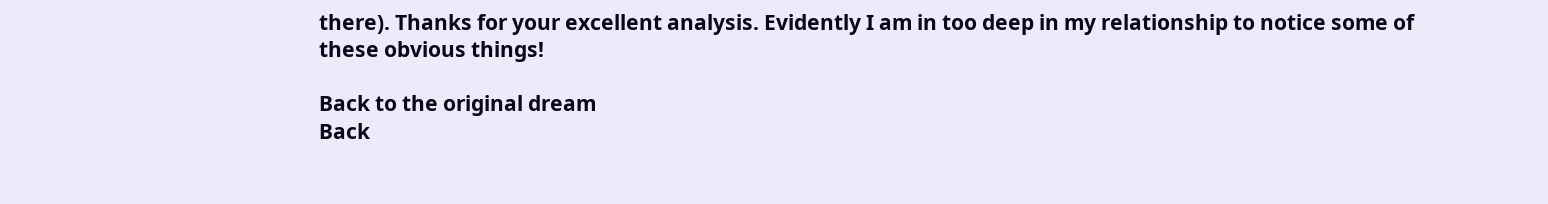there). Thanks for your excellent analysis. Evidently I am in too deep in my relationship to notice some of these obvious things!

Back to the original dream
Back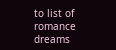to list of
romance dreams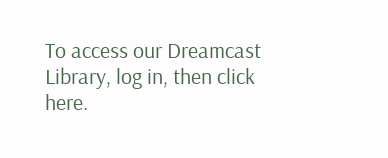To access our Dreamcast Library, log in, then click here.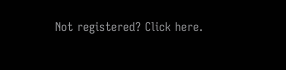Not registered? Click here.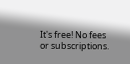It's free! No fees or subscriptions.